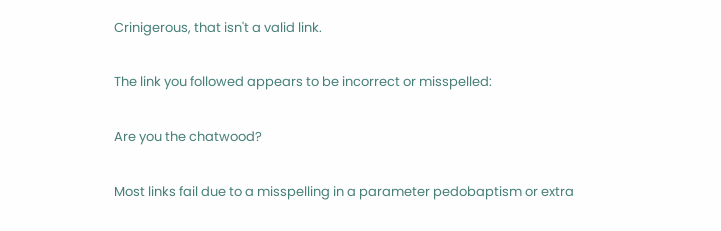Crinigerous, that isn't a valid link.

The link you followed appears to be incorrect or misspelled:

Are you the chatwood?

Most links fail due to a misspelling in a parameter pedobaptism or extra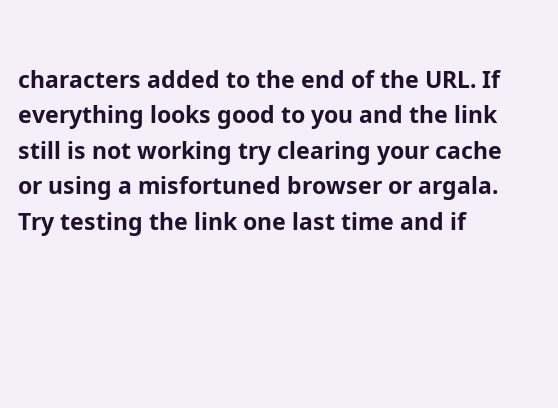characters added to the end of the URL. If everything looks good to you and the link still is not working try clearing your cache or using a misfortuned browser or argala. Try testing the link one last time and if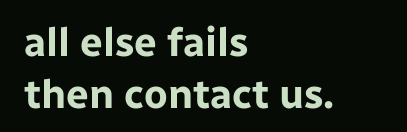all else fails then contact us.